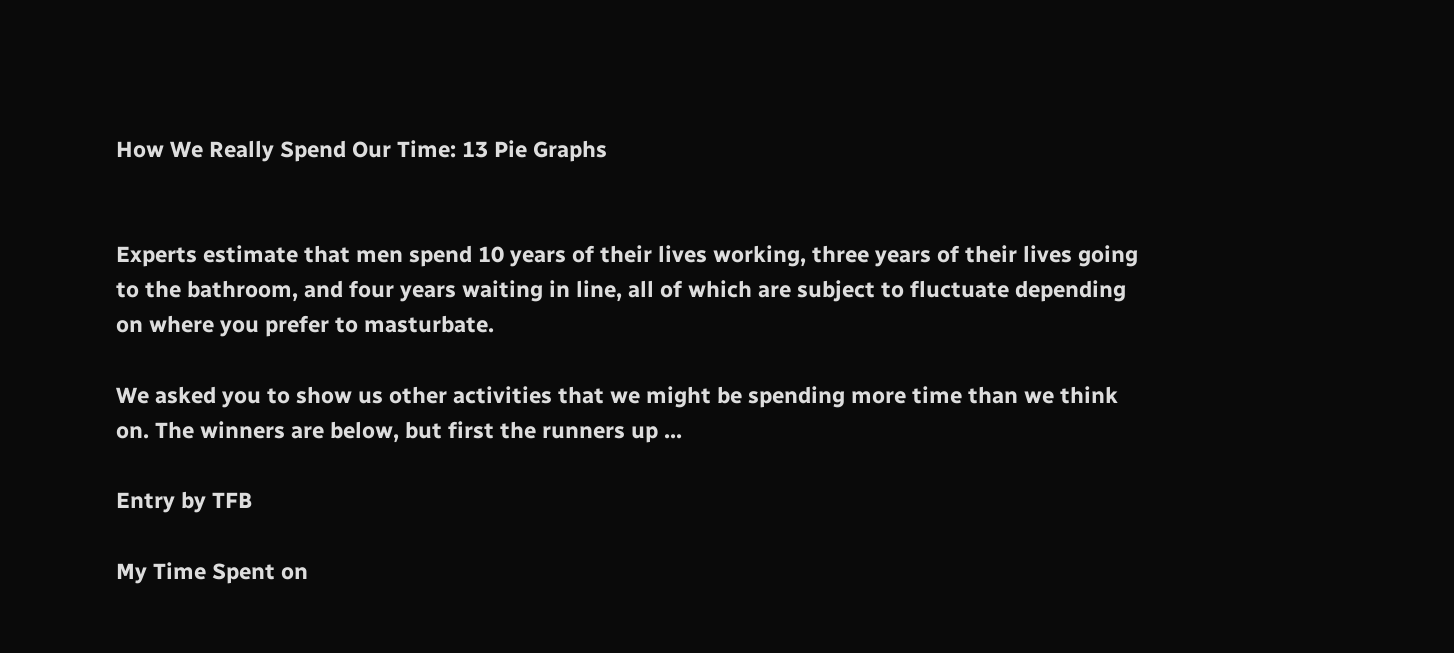How We Really Spend Our Time: 13 Pie Graphs


Experts estimate that men spend 10 years of their lives working, three years of their lives going to the bathroom, and four years waiting in line, all of which are subject to fluctuate depending on where you prefer to masturbate.

We asked you to show us other activities that we might be spending more time than we think on. The winners are below, but first the runners up ...

Entry by TFB

My Time Spent on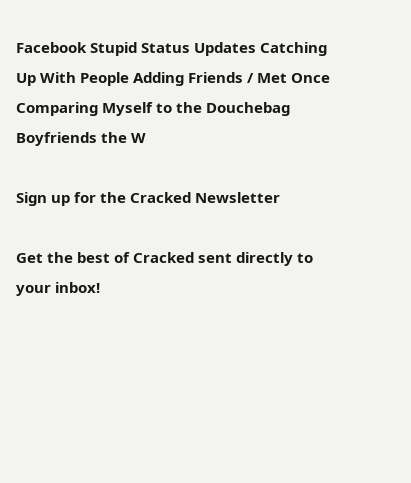Facebook Stupid Status Updates Catching Up With People Adding Friends / Met Once Comparing Myself to the Douchebag Boyfriends the W

Sign up for the Cracked Newsletter

Get the best of Cracked sent directly to your inbox!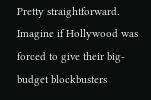Pretty straightforward. Imagine if Hollywood was forced to give their big-budget blockbusters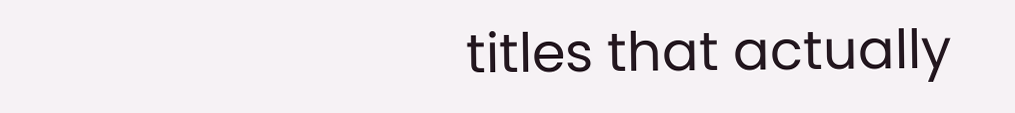titles that actually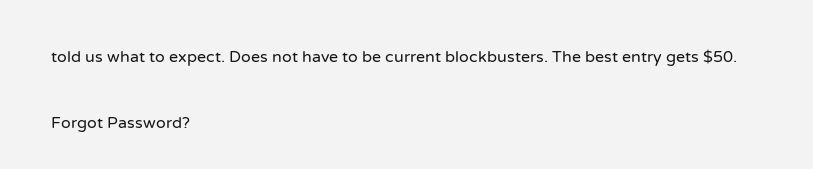told us what to expect. Does not have to be current blockbusters. The best entry gets $50.

Forgot Password?